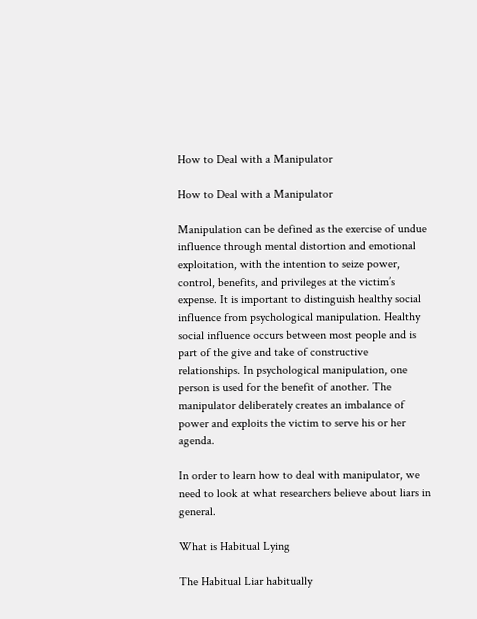How to Deal with a Manipulator

How to Deal with a Manipulator

Manipulation can be defined as the exercise of undue influence through mental distortion and emotional exploitation, with the intention to seize power, control, benefits, and privileges at the victim’s expense. It is important to distinguish healthy social influence from psychological manipulation. Healthy social influence occurs between most people and is part of the give and take of constructive relationships. In psychological manipulation, one person is used for the benefit of another. The manipulator deliberately creates an imbalance of power and exploits the victim to serve his or her agenda.

In order to learn how to deal with manipulator, we need to look at what researchers believe about liars in general.

What is Habitual Lying

The Habitual Liar habitually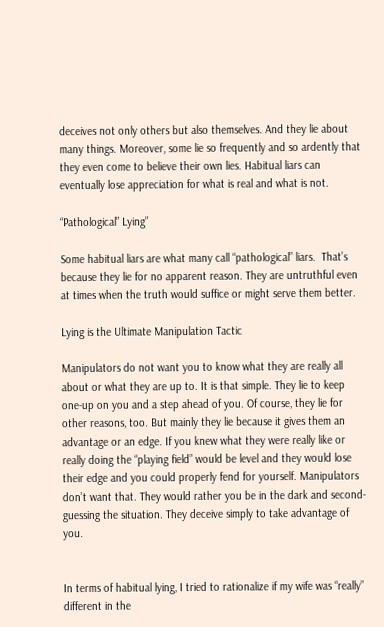deceives not only others but also themselves. And they lie about many things. Moreover, some lie so frequently and so ardently that they even come to believe their own lies. Habitual liars can eventually lose appreciation for what is real and what is not.

“Pathological” Lying”

Some habitual liars are what many call “pathological” liars.  That’s because they lie for no apparent reason. They are untruthful even at times when the truth would suffice or might serve them better.

Lying is the Ultimate Manipulation Tactic

Manipulators do not want you to know what they are really all about or what they are up to. It is that simple. They lie to keep one-up on you and a step ahead of you. Of course, they lie for other reasons, too. But mainly they lie because it gives them an advantage or an edge. If you knew what they were really like or really doing the “playing field” would be level and they would lose their edge and you could properly fend for yourself. Manipulators don’t want that. They would rather you be in the dark and second-guessing the situation. They deceive simply to take advantage of you.


In terms of habitual lying, I tried to rationalize if my wife was “really” different in the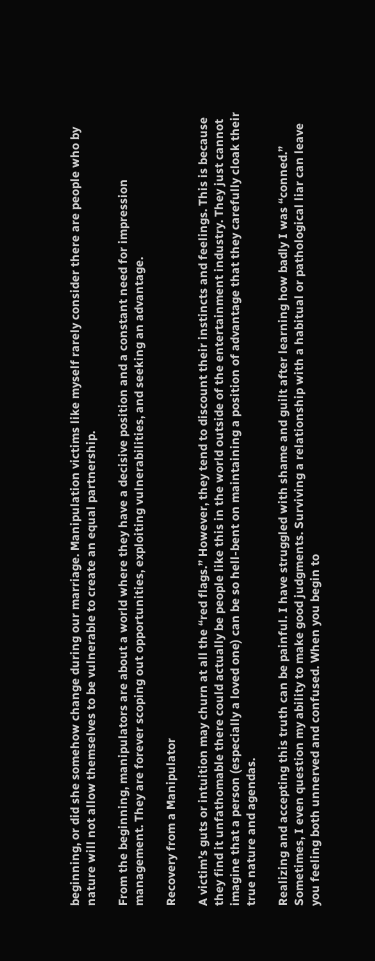beginning, or did she somehow change during our marriage. Manipulation victims like myself rarely consider there are people who by nature will not allow themselves to be vulnerable to create an equal partnership.

From the beginning, manipulators are about a world where they have a decisive position and a constant need for impression management. They are forever scoping out opportunities, exploiting vulnerabilities, and seeking an advantage.

Recovery from a Manipulator

A victim’s guts or intuition may churn at all the “red flags.” However, they tend to discount their instincts and feelings. This is because they find it unfathomable there could actually be people like this in the world outside of the entertainment industry. They just cannot imagine that a person (especially a loved one) can be so hell-bent on maintaining a position of advantage that they carefully cloak their true nature and agendas.

Realizing and accepting this truth can be painful. I have struggled with shame and guilt after learning how badly I was “conned.” Sometimes, I even question my ability to make good judgments. Surviving a relationship with a habitual or pathological liar can leave you feeling both unnerved and confused. When you begin to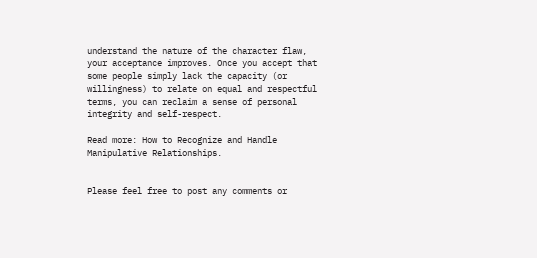understand the nature of the character flaw, your acceptance improves. Once you accept that some people simply lack the capacity (or willingness) to relate on equal and respectful terms, you can reclaim a sense of personal integrity and self-respect.

Read more: How to Recognize and Handle Manipulative Relationships.


Please feel free to post any comments or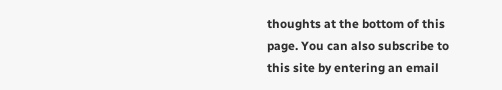thoughts at the bottom of this page. You can also subscribe to this site by entering an email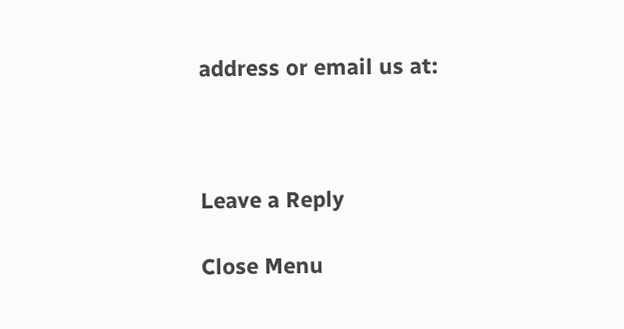address or email us at:



Leave a Reply

Close Menu